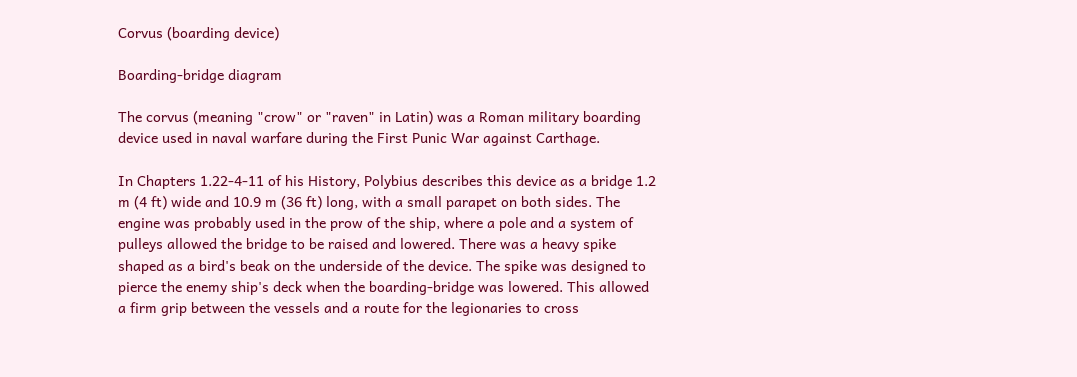Corvus (boarding device)

Boarding-bridge diagram

The corvus (meaning "crow" or "raven" in Latin) was a Roman military boarding device used in naval warfare during the First Punic War against Carthage.

In Chapters 1.22-4-11 of his History, Polybius describes this device as a bridge 1.2 m (4 ft) wide and 10.9 m (36 ft) long, with a small parapet on both sides. The engine was probably used in the prow of the ship, where a pole and a system of pulleys allowed the bridge to be raised and lowered. There was a heavy spike shaped as a bird's beak on the underside of the device. The spike was designed to pierce the enemy ship's deck when the boarding-bridge was lowered. This allowed a firm grip between the vessels and a route for the legionaries to cross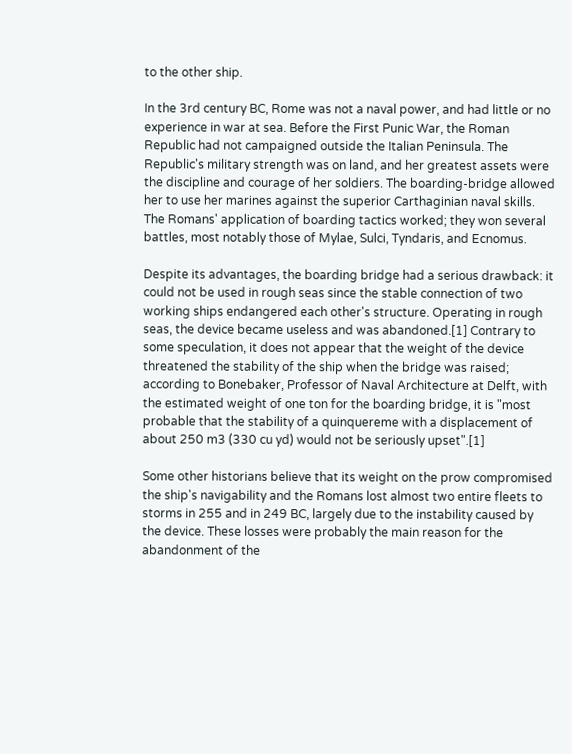to the other ship.

In the 3rd century BC, Rome was not a naval power, and had little or no experience in war at sea. Before the First Punic War, the Roman Republic had not campaigned outside the Italian Peninsula. The Republic's military strength was on land, and her greatest assets were the discipline and courage of her soldiers. The boarding-bridge allowed her to use her marines against the superior Carthaginian naval skills. The Romans' application of boarding tactics worked; they won several battles, most notably those of Mylae, Sulci, Tyndaris, and Ecnomus.

Despite its advantages, the boarding bridge had a serious drawback: it could not be used in rough seas since the stable connection of two working ships endangered each other's structure. Operating in rough seas, the device became useless and was abandoned.[1] Contrary to some speculation, it does not appear that the weight of the device threatened the stability of the ship when the bridge was raised; according to Bonebaker, Professor of Naval Architecture at Delft, with the estimated weight of one ton for the boarding bridge, it is "most probable that the stability of a quinquereme with a displacement of about 250 m3 (330 cu yd) would not be seriously upset".[1]

Some other historians believe that its weight on the prow compromised the ship's navigability and the Romans lost almost two entire fleets to storms in 255 and in 249 BC, largely due to the instability caused by the device. These losses were probably the main reason for the abandonment of the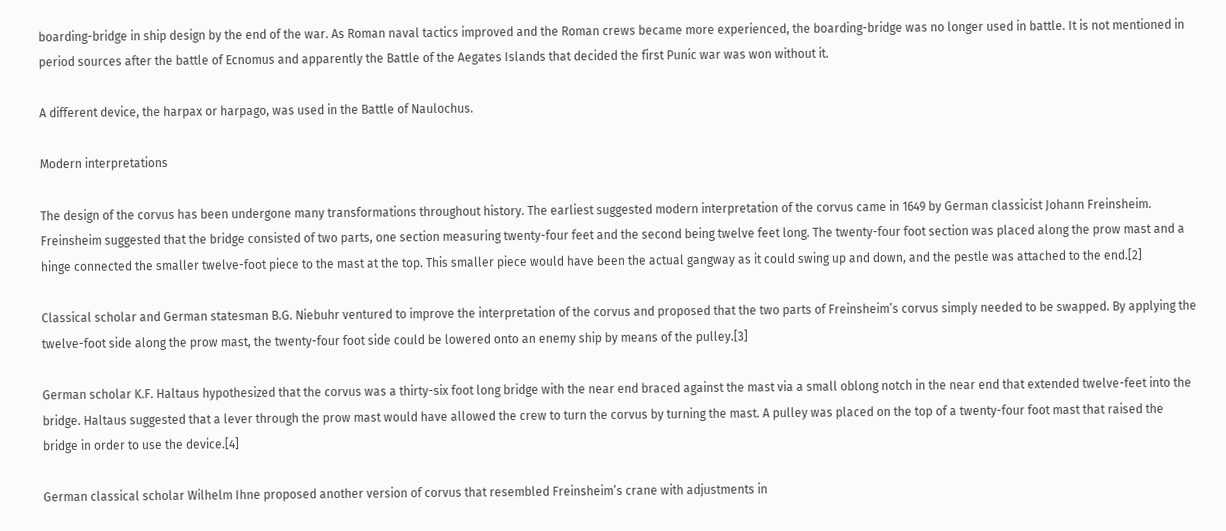boarding-bridge in ship design by the end of the war. As Roman naval tactics improved and the Roman crews became more experienced, the boarding-bridge was no longer used in battle. It is not mentioned in period sources after the battle of Ecnomus and apparently the Battle of the Aegates Islands that decided the first Punic war was won without it.

A different device, the harpax or harpago, was used in the Battle of Naulochus.

Modern interpretations

The design of the corvus has been undergone many transformations throughout history. The earliest suggested modern interpretation of the corvus came in 1649 by German classicist Johann Freinsheim. Freinsheim suggested that the bridge consisted of two parts, one section measuring twenty-four feet and the second being twelve feet long. The twenty-four foot section was placed along the prow mast and a hinge connected the smaller twelve-foot piece to the mast at the top. This smaller piece would have been the actual gangway as it could swing up and down, and the pestle was attached to the end.[2]

Classical scholar and German statesman B.G. Niebuhr ventured to improve the interpretation of the corvus and proposed that the two parts of Freinsheim’s corvus simply needed to be swapped. By applying the twelve-foot side along the prow mast, the twenty-four foot side could be lowered onto an enemy ship by means of the pulley.[3]

German scholar K.F. Haltaus hypothesized that the corvus was a thirty-six foot long bridge with the near end braced against the mast via a small oblong notch in the near end that extended twelve-feet into the bridge. Haltaus suggested that a lever through the prow mast would have allowed the crew to turn the corvus by turning the mast. A pulley was placed on the top of a twenty-four foot mast that raised the bridge in order to use the device.[4]

German classical scholar Wilhelm Ihne proposed another version of corvus that resembled Freinsheim’s crane with adjustments in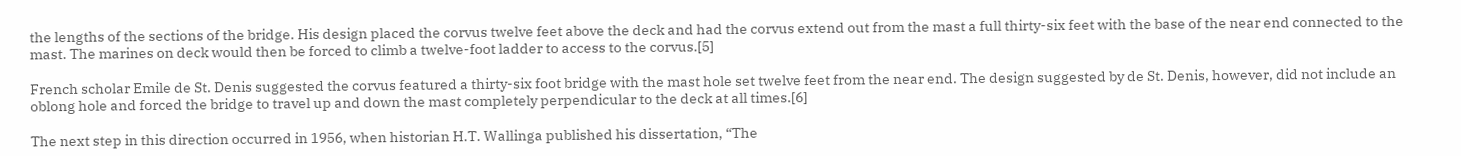the lengths of the sections of the bridge. His design placed the corvus twelve feet above the deck and had the corvus extend out from the mast a full thirty-six feet with the base of the near end connected to the mast. The marines on deck would then be forced to climb a twelve-foot ladder to access to the corvus.[5]

French scholar Emile de St. Denis suggested the corvus featured a thirty-six foot bridge with the mast hole set twelve feet from the near end. The design suggested by de St. Denis, however, did not include an oblong hole and forced the bridge to travel up and down the mast completely perpendicular to the deck at all times.[6]

The next step in this direction occurred in 1956, when historian H.T. Wallinga published his dissertation, “The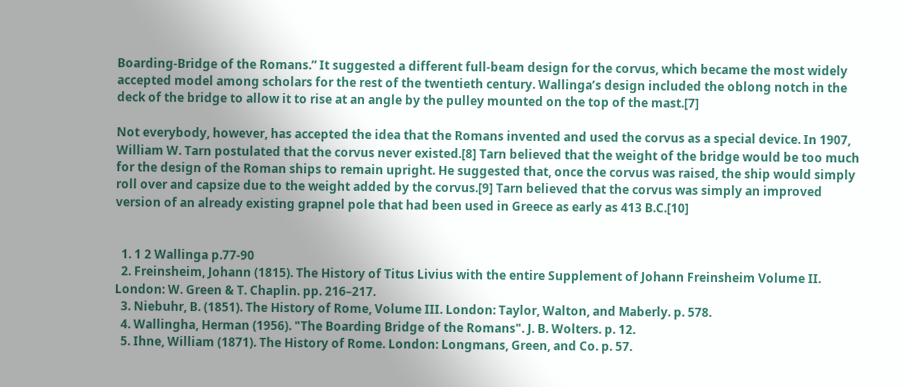Boarding-Bridge of the Romans.” It suggested a different full-beam design for the corvus, which became the most widely accepted model among scholars for the rest of the twentieth century. Wallinga’s design included the oblong notch in the deck of the bridge to allow it to rise at an angle by the pulley mounted on the top of the mast.[7]

Not everybody, however, has accepted the idea that the Romans invented and used the corvus as a special device. In 1907, William W. Tarn postulated that the corvus never existed.[8] Tarn believed that the weight of the bridge would be too much for the design of the Roman ships to remain upright. He suggested that, once the corvus was raised, the ship would simply roll over and capsize due to the weight added by the corvus.[9] Tarn believed that the corvus was simply an improved version of an already existing grapnel pole that had been used in Greece as early as 413 B.C.[10]


  1. 1 2 Wallinga p.77-90
  2. Freinsheim, Johann (1815). The History of Titus Livius with the entire Supplement of Johann Freinsheim Volume II. London: W. Green & T. Chaplin. pp. 216–217.
  3. Niebuhr, B. (1851). The History of Rome, Volume III. London: Taylor, Walton, and Maberly. p. 578.
  4. Wallingha, Herman (1956). "The Boarding Bridge of the Romans". J. B. Wolters. p. 12.
  5. Ihne, William (1871). The History of Rome. London: Longmans, Green, and Co. p. 57.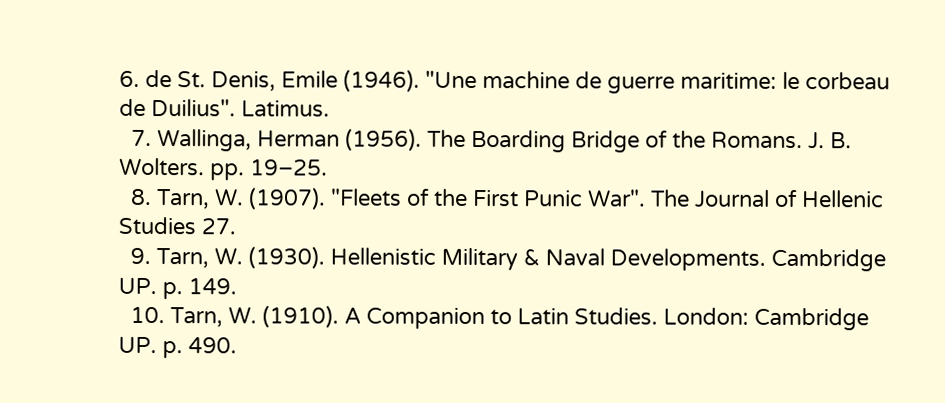6. de St. Denis, Emile (1946). "Une machine de guerre maritime: le corbeau de Duilius". Latimus.
  7. Wallinga, Herman (1956). The Boarding Bridge of the Romans. J. B. Wolters. pp. 19–25.
  8. Tarn, W. (1907). "Fleets of the First Punic War". The Journal of Hellenic Studies 27.
  9. Tarn, W. (1930). Hellenistic Military & Naval Developments. Cambridge UP. p. 149.
  10. Tarn, W. (1910). A Companion to Latin Studies. London: Cambridge UP. p. 490.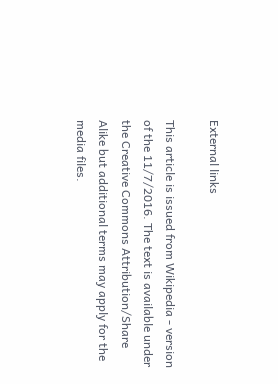External links

This article is issued from Wikipedia - version of the 11/7/2016. The text is available under the Creative Commons Attribution/Share Alike but additional terms may apply for the media files.